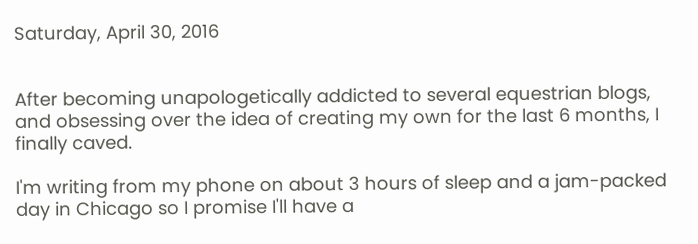Saturday, April 30, 2016


After becoming unapologetically addicted to several equestrian blogs, and obsessing over the idea of creating my own for the last 6 months, I finally caved.

I'm writing from my phone on about 3 hours of sleep and a jam-packed day in Chicago so I promise I'll have a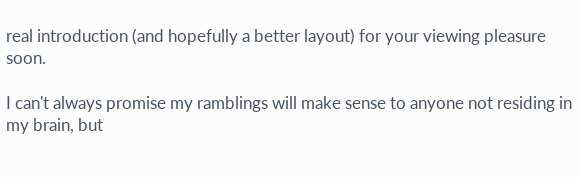real introduction (and hopefully a better layout) for your viewing pleasure soon.

I can't always promise my ramblings will make sense to anyone not residing in my brain, but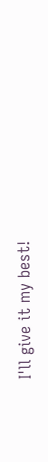I'll give it my best!